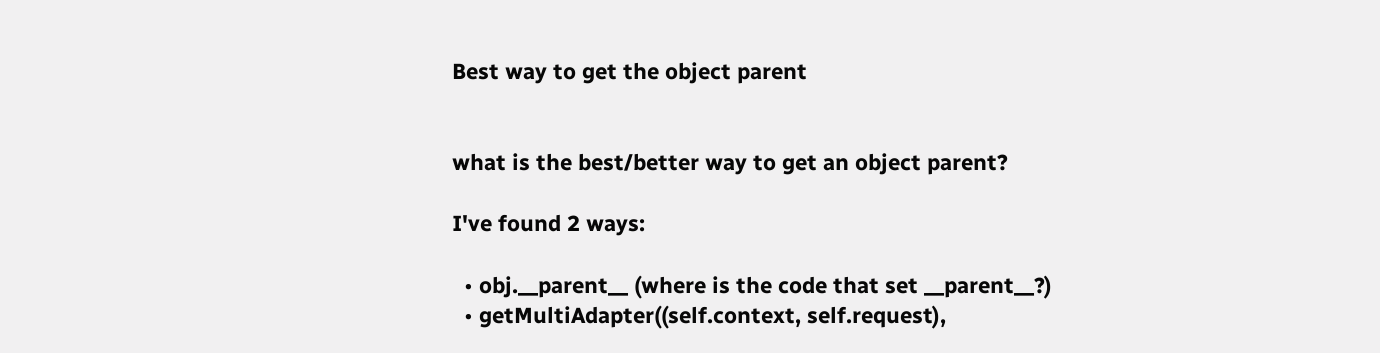Best way to get the object parent


what is the best/better way to get an object parent?

I've found 2 ways:

  • obj.__parent__ (where is the code that set __parent__?)
  • getMultiAdapter((self.context, self.request),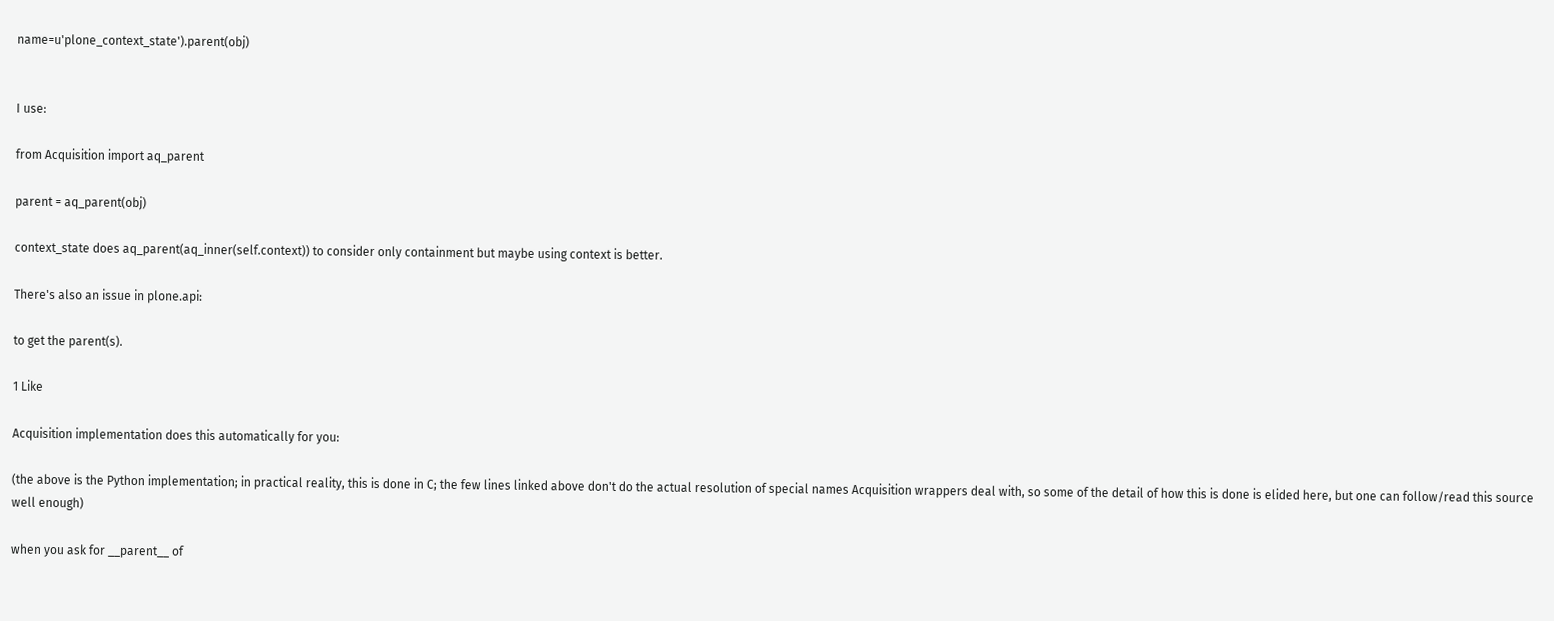name=u'plone_context_state').parent(obj)


I use:

from Acquisition import aq_parent

parent = aq_parent(obj)

context_state does aq_parent(aq_inner(self.context)) to consider only containment but maybe using context is better.

There's also an issue in plone.api:

to get the parent(s).

1 Like

Acquisition implementation does this automatically for you:

(the above is the Python implementation; in practical reality, this is done in C; the few lines linked above don't do the actual resolution of special names Acquisition wrappers deal with, so some of the detail of how this is done is elided here, but one can follow/read this source well enough)

when you ask for __parent__ of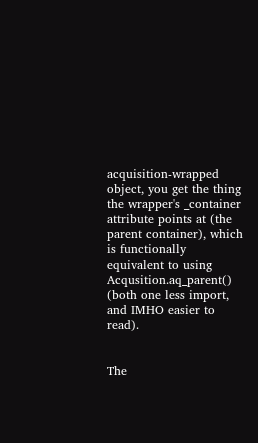acquisition-wrapped object, you get the thing the wrapper's _container attribute points at (the parent container), which is functionally equivalent to using Acqusition.aq_parent() (both one less import, and IMHO easier to read).


The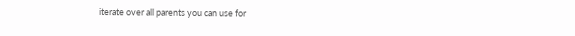iterate over all parents you can use for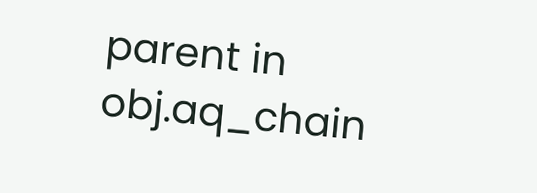parent in obj.aq_chain